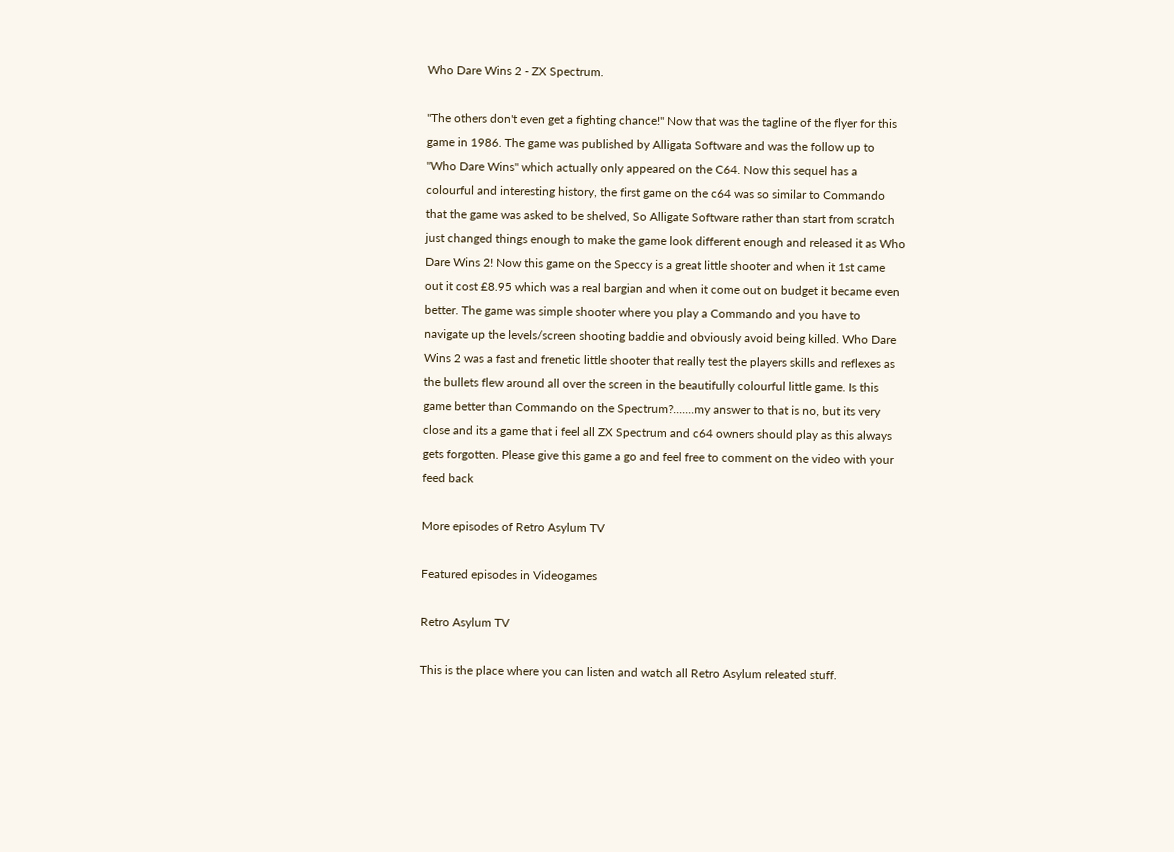Who Dare Wins 2 - ZX Spectrum.

"The others don't even get a fighting chance!" Now that was the tagline of the flyer for this game in 1986. The game was published by Alligata Software and was the follow up to "Who Dare Wins" which actually only appeared on the C64. Now this sequel has a colourful and interesting history, the first game on the c64 was so similar to Commando that the game was asked to be shelved, So Alligate Software rather than start from scratch just changed things enough to make the game look different enough and released it as Who Dare Wins 2! Now this game on the Speccy is a great little shooter and when it 1st came out it cost £8.95 which was a real bargian and when it come out on budget it became even better. The game was simple shooter where you play a Commando and you have to navigate up the levels/screen shooting baddie and obviously avoid being killed. Who Dare Wins 2 was a fast and frenetic little shooter that really test the players skills and reflexes as the bullets flew around all over the screen in the beautifully colourful little game. Is this game better than Commando on the Spectrum?.......my answer to that is no, but its very close and its a game that i feel all ZX Spectrum and c64 owners should play as this always gets forgotten. Please give this game a go and feel free to comment on the video with your feed back

More episodes of Retro Asylum TV

Featured episodes in Videogames

Retro Asylum TV

This is the place where you can listen and watch all Retro Asylum releated stuff.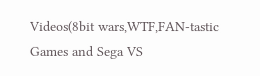Videos(8bit wars,WTF,FAN-tastic Games and Sega VS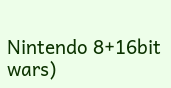Nintendo 8+16bit wars)